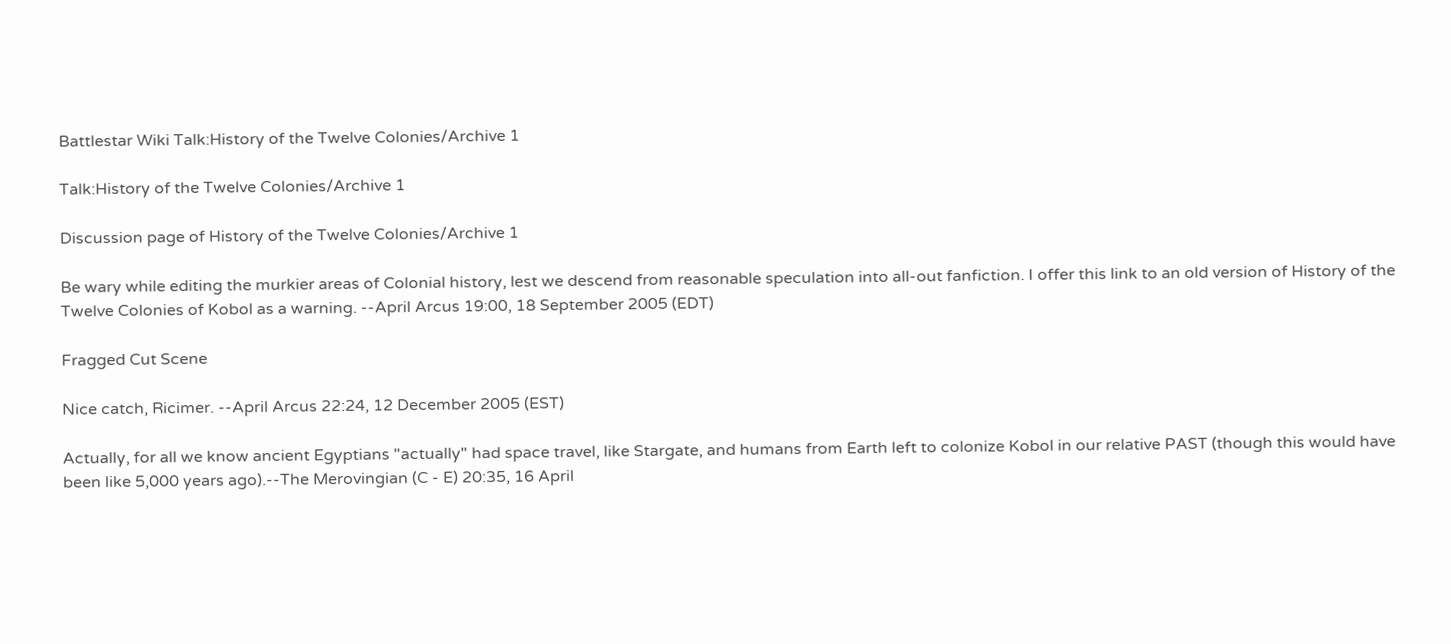Battlestar Wiki Talk:History of the Twelve Colonies/Archive 1

Talk:History of the Twelve Colonies/Archive 1

Discussion page of History of the Twelve Colonies/Archive 1

Be wary while editing the murkier areas of Colonial history, lest we descend from reasonable speculation into all-out fanfiction. I offer this link to an old version of History of the Twelve Colonies of Kobol as a warning. --April Arcus 19:00, 18 September 2005 (EDT)

Fragged Cut Scene

Nice catch, Ricimer. --April Arcus 22:24, 12 December 2005 (EST)

Actually, for all we know ancient Egyptians "actually" had space travel, like Stargate, and humans from Earth left to colonize Kobol in our relative PAST (though this would have been like 5,000 years ago).--The Merovingian (C - E) 20:35, 16 April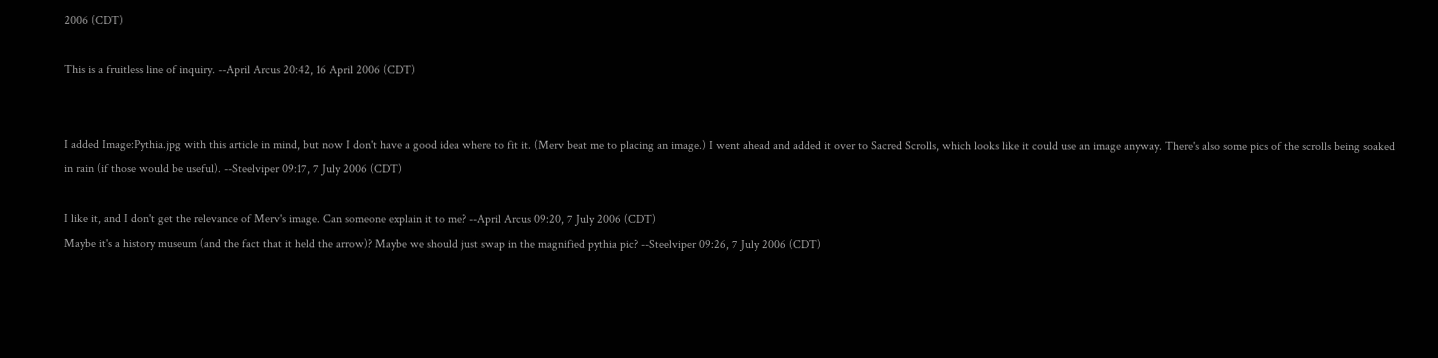2006 (CDT)

This is a fruitless line of inquiry. --April Arcus 20:42, 16 April 2006 (CDT)


I added Image:Pythia.jpg with this article in mind, but now I don't have a good idea where to fit it. (Merv beat me to placing an image.) I went ahead and added it over to Sacred Scrolls, which looks like it could use an image anyway. There's also some pics of the scrolls being soaked in rain (if those would be useful). --Steelviper 09:17, 7 July 2006 (CDT)

I like it, and I don't get the relevance of Merv's image. Can someone explain it to me? --April Arcus 09:20, 7 July 2006 (CDT)
Maybe it's a history museum (and the fact that it held the arrow)? Maybe we should just swap in the magnified pythia pic? --Steelviper 09:26, 7 July 2006 (CDT)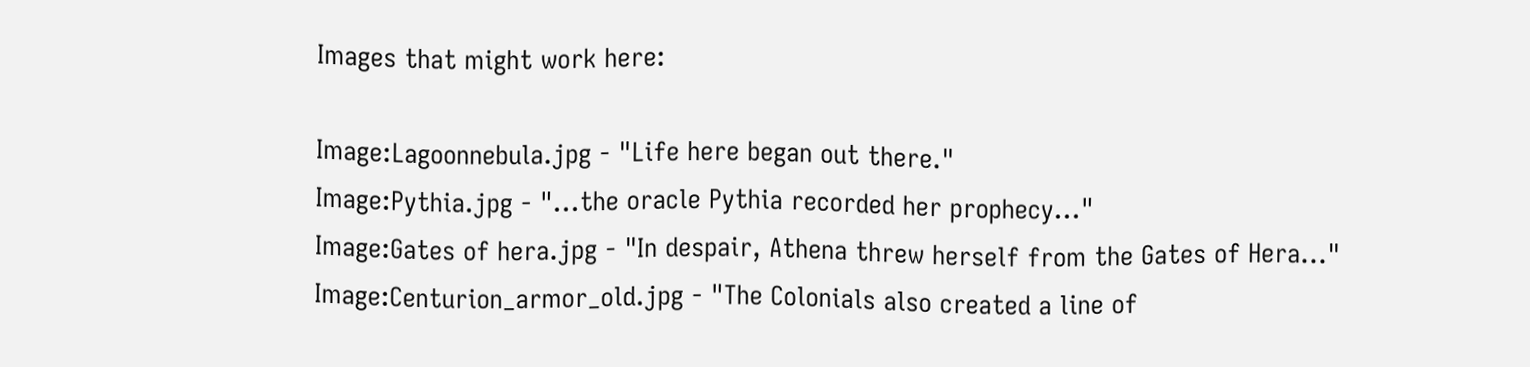Images that might work here:

Image:Lagoonnebula.jpg - "Life here began out there."
Image:Pythia.jpg - "...the oracle Pythia recorded her prophecy..."
Image:Gates of hera.jpg - "In despair, Athena threw herself from the Gates of Hera..."
Image:Centurion_armor_old.jpg - "The Colonials also created a line of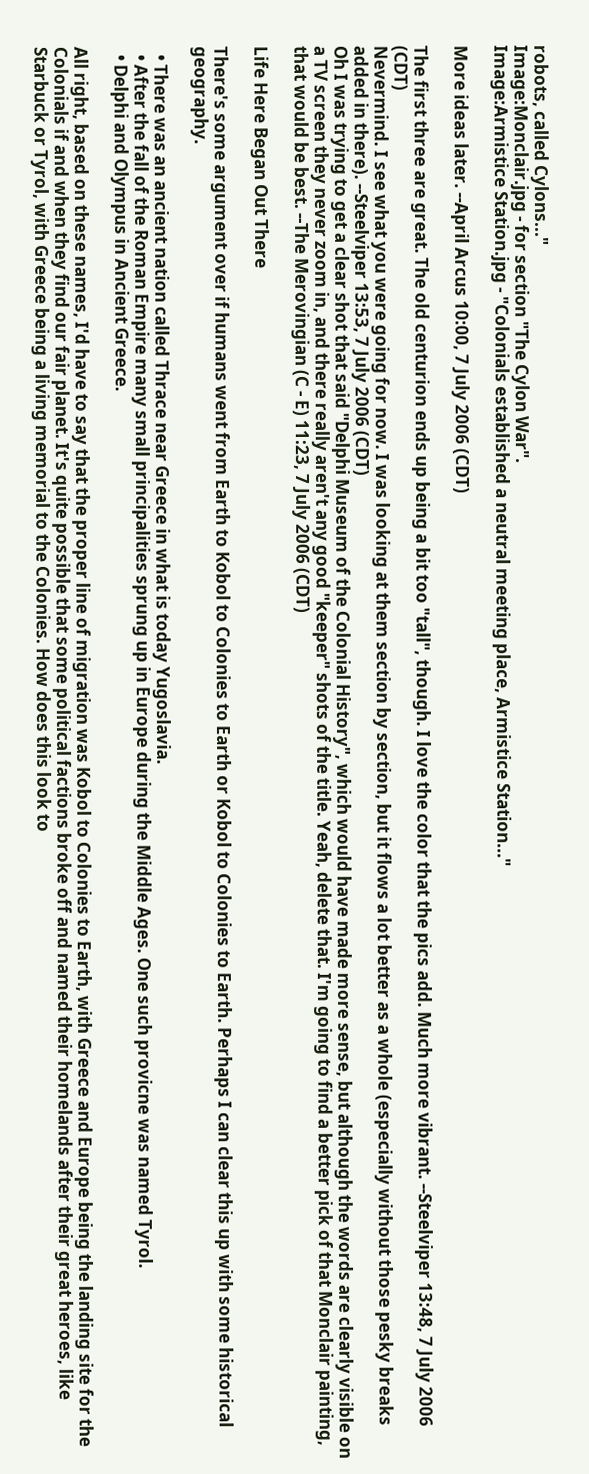robots, called Cylons..."
Image:Monclair.jpg - for section "The Cylon War".
Image:Armistice Station.jpg - "Colonials established a neutral meeting place, Armistice Station..."

More ideas later. --April Arcus 10:00, 7 July 2006 (CDT)

The first three are great. The old centurion ends up being a bit too "tall", though. I love the color that the pics add. Much more vibrant. --Steelviper 13:48, 7 July 2006 (CDT)
Nevermind. I see what you were going for now. I was looking at them section by section, but it flows a lot better as a whole (especially without those pesky breaks added in there). --Steelviper 13:53, 7 July 2006 (CDT)
Oh I was trying to get a clear shot that said "Delphi Museum of the Colonial History", which would have made more sense, but although the words are clearly visible on a TV screen they never zoom in, and there really aren't any good "keeper" shots of the title. Yeah, delete that. I'm going to find a better pick of that Monclair painting, that would be best. --The Merovingian (C - E) 11:23, 7 July 2006 (CDT)

Life Here Began Out There

There's some argument over if humans went from Earth to Kobol to Colonies to Earth or Kobol to Colonies to Earth. Perhaps I can clear this up with some historical geography.

  • There was an ancient nation called Thrace near Greece in what is today Yugoslavia.
  • After the fall of the Roman Empire many small principalities sprung up in Europe during the Middle Ages. One such provicne was named Tyrol.
  • Delphi and Olympus in Ancient Greece.

All right, based on these names, I'd have to say that the proper line of migration was Kobol to Colonies to Earth, with Greece and Europe being the landing site for the Colonials if and when they find our fair planet. It's quite possible that some political factions broke off and named their homelands after their great heroes, like Starbuck or Tyrol, with Greece being a living memorial to the Colonies. How does this look to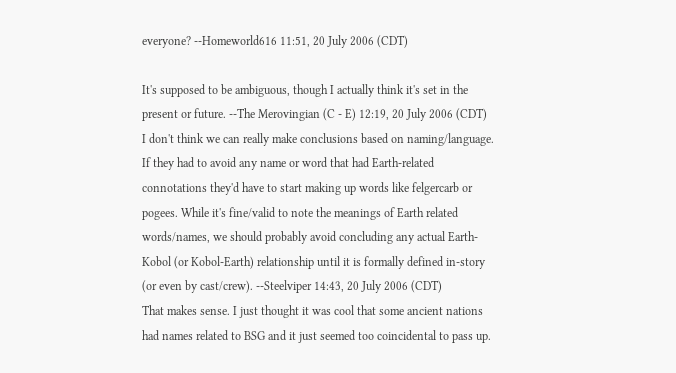everyone? --Homeworld616 11:51, 20 July 2006 (CDT)

It's supposed to be ambiguous, though I actually think it's set in the present or future. --The Merovingian (C - E) 12:19, 20 July 2006 (CDT)
I don't think we can really make conclusions based on naming/language. If they had to avoid any name or word that had Earth-related connotations they'd have to start making up words like felgercarb or pogees. While it's fine/valid to note the meanings of Earth related words/names, we should probably avoid concluding any actual Earth-Kobol (or Kobol-Earth) relationship until it is formally defined in-story (or even by cast/crew). --Steelviper 14:43, 20 July 2006 (CDT)
That makes sense. I just thought it was cool that some ancient nations had names related to BSG and it just seemed too coincidental to pass up.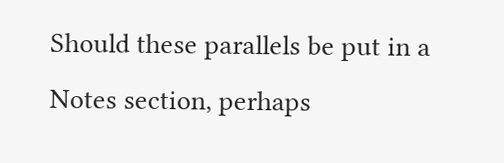Should these parallels be put in a Notes section, perhaps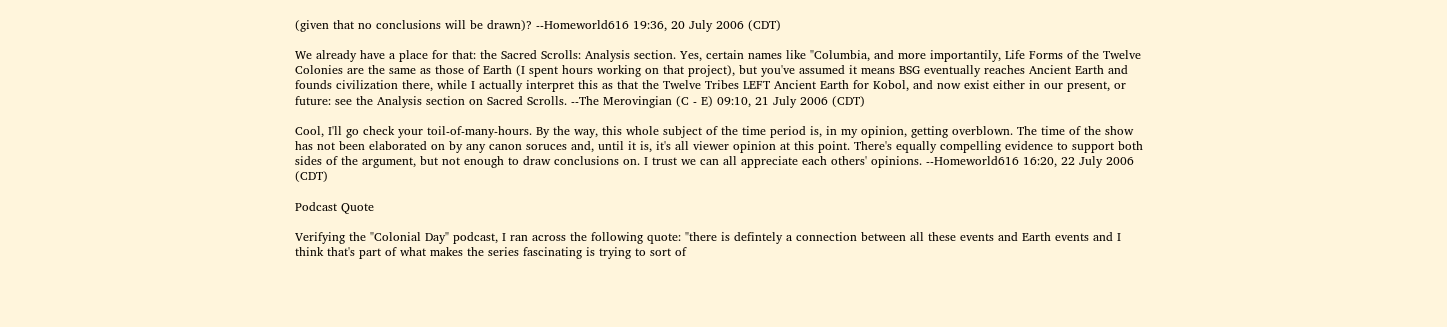(given that no conclusions will be drawn)? --Homeworld616 19:36, 20 July 2006 (CDT)

We already have a place for that: the Sacred Scrolls: Analysis section. Yes, certain names like "Columbia, and more importantily, Life Forms of the Twelve Colonies are the same as those of Earth (I spent hours working on that project), but you've assumed it means BSG eventually reaches Ancient Earth and founds civilization there, while I actually interpret this as that the Twelve Tribes LEFT Ancient Earth for Kobol, and now exist either in our present, or future: see the Analysis section on Sacred Scrolls. --The Merovingian (C - E) 09:10, 21 July 2006 (CDT)

Cool, I'll go check your toil-of-many-hours. By the way, this whole subject of the time period is, in my opinion, getting overblown. The time of the show has not been elaborated on by any canon soruces and, until it is, it's all viewer opinion at this point. There's equally compelling evidence to support both sides of the argument, but not enough to draw conclusions on. I trust we can all appreciate each others' opinions. --Homeworld616 16:20, 22 July 2006 (CDT)

Podcast Quote

Verifying the "Colonial Day" podcast, I ran across the following quote: "there is defintely a connection between all these events and Earth events and I think that's part of what makes the series fascinating is trying to sort of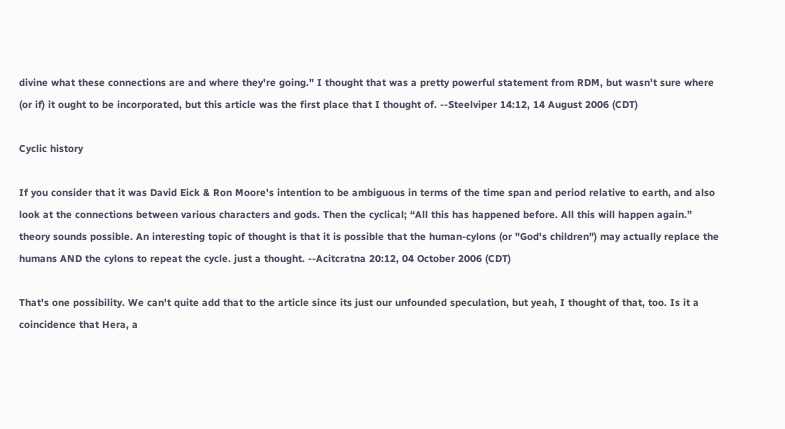divine what these connections are and where they're going." I thought that was a pretty powerful statement from RDM, but wasn't sure where (or if) it ought to be incorporated, but this article was the first place that I thought of. --Steelviper 14:12, 14 August 2006 (CDT)

Cyclic history

If you consider that it was David Eick & Ron Moore's intention to be ambiguous in terms of the time span and period relative to earth, and also look at the connections between various characters and gods. Then the cyclical; “All this has happened before. All this will happen again.” theory sounds possible. An interesting topic of thought is that it is possible that the human-cylons (or "God's children") may actually replace the humans AND the cylons to repeat the cycle. just a thought. --Acitcratna 20:12, 04 October 2006 (CDT)

That's one possibility. We can't quite add that to the article since its just our unfounded speculation, but yeah, I thought of that, too. Is it a coincidence that Hera, a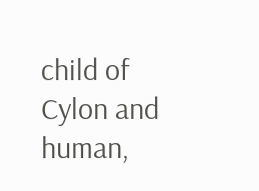child of Cylon and human,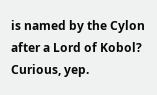is named by the Cylon after a Lord of Kobol? Curious, yep.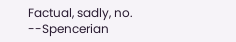Factual, sadly, no. --Spencerian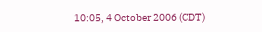10:05, 4 October 2006 (CDT)